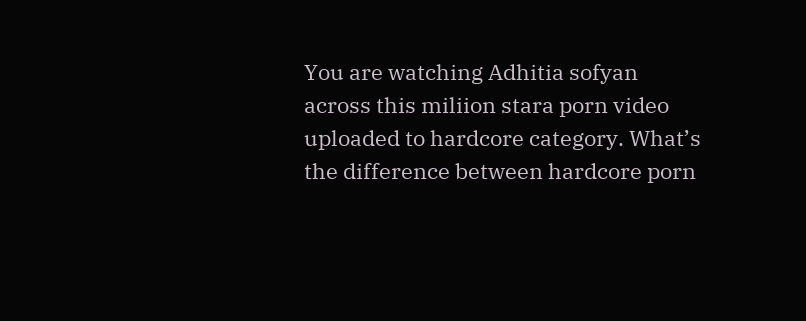You are watching Adhitia sofyan across this miliion stara porn video uploaded to hardcore category. What’s the difference between hardcore porn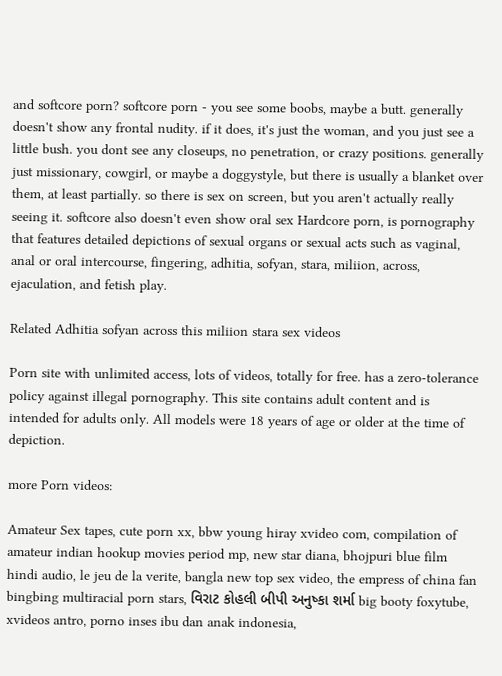and softcore porn? softcore porn - you see some boobs, maybe a butt. generally doesn't show any frontal nudity. if it does, it's just the woman, and you just see a little bush. you dont see any closeups, no penetration, or crazy positions. generally just missionary, cowgirl, or maybe a doggystyle, but there is usually a blanket over them, at least partially. so there is sex on screen, but you aren't actually really seeing it. softcore also doesn't even show oral sex Hardcore porn, is pornography that features detailed depictions of sexual organs or sexual acts such as vaginal, anal or oral intercourse, fingering, adhitia, sofyan, stara, miliion, across, ejaculation, and fetish play.

Related Adhitia sofyan across this miliion stara sex videos

Porn site with unlimited access, lots of videos, totally for free. has a zero-tolerance policy against illegal pornography. This site contains adult content and is intended for adults only. All models were 18 years of age or older at the time of depiction.

more Porn videos:

Amateur Sex tapes, cute porn xx, bbw young hiray xvideo com, compilation of amateur indian hookup movies period mp, new star diana, bhojpuri blue film hindi audio, le jeu de la verite, bangla new top sex video, the empress of china fan bingbing multiracial porn stars, વિરાટ કોહલી બીપી અનુષ્કા શર્મા big booty foxytube, xvideos antro, porno inses ibu dan anak indonesia,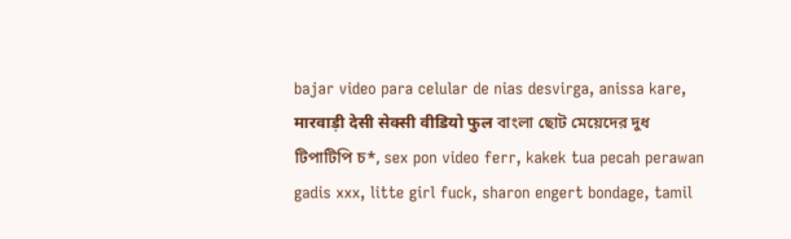bajar video para celular de nias desvirga, anissa kare, मारवाड़ी देसी सेक्सी वीडियो फुल বাংলা ছোট মেয়েদের দুধ টিপাটিপি চ*, sex pon video ferr, kakek tua pecah perawan gadis xxx, litte girl fuck, sharon engert bondage, tamil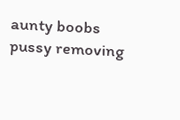aunty boobs pussy removing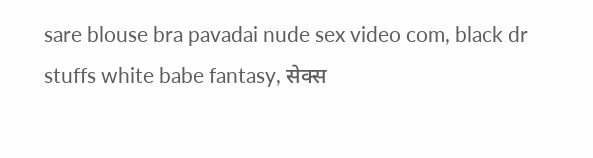sare blouse bra pavadai nude sex video com, black dr stuffs white babe fantasy, सेक्स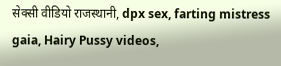सेक्सी वीडियो राजस्थानी, dpx sex, farting mistress gaia, Hairy Pussy videos,